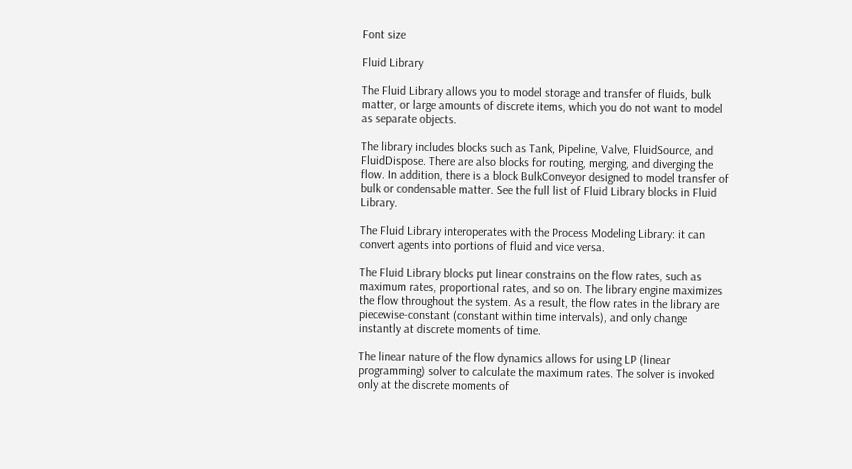Font size

Fluid Library

The Fluid Library allows you to model storage and transfer of fluids, bulk matter, or large amounts of discrete items, which you do not want to model as separate objects.

The library includes blocks such as Tank, Pipeline, Valve, FluidSource, and FluidDispose. There are also blocks for routing, merging, and diverging the flow. In addition, there is a block BulkConveyor designed to model transfer of bulk or condensable matter. See the full list of Fluid Library blocks in Fluid Library.

The Fluid Library interoperates with the Process Modeling Library: it can convert agents into portions of fluid and vice versa.

The Fluid Library blocks put linear constrains on the flow rates, such as maximum rates, proportional rates, and so on. The library engine maximizes the flow throughout the system. As a result, the flow rates in the library are piecewise-constant (constant within time intervals), and only change instantly at discrete moments of time.

The linear nature of the flow dynamics allows for using LP (linear programming) solver to calculate the maximum rates. The solver is invoked only at the discrete moments of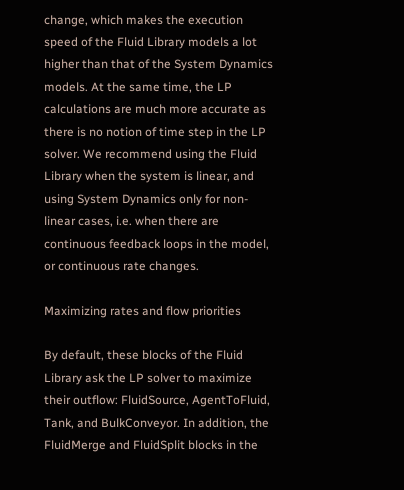change, which makes the execution speed of the Fluid Library models a lot higher than that of the System Dynamics models. At the same time, the LP calculations are much more accurate as there is no notion of time step in the LP solver. We recommend using the Fluid Library when the system is linear, and using System Dynamics only for non-linear cases, i.e. when there are continuous feedback loops in the model, or continuous rate changes.

Maximizing rates and flow priorities

By default, these blocks of the Fluid Library ask the LP solver to maximize their outflow: FluidSource, AgentToFluid, Tank, and BulkConveyor. In addition, the FluidMerge and FluidSplit blocks in the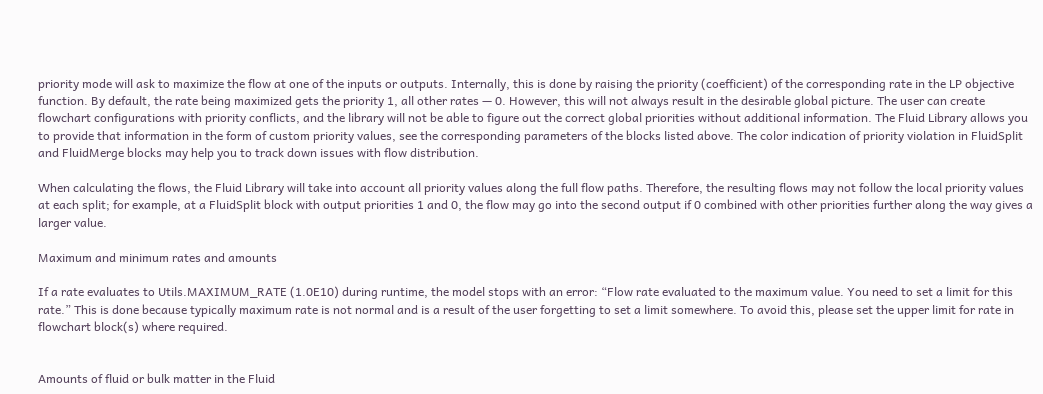priority mode will ask to maximize the flow at one of the inputs or outputs. Internally, this is done by raising the priority (coefficient) of the corresponding rate in the LP objective function. By default, the rate being maximized gets the priority 1, all other rates — 0. However, this will not always result in the desirable global picture. The user can create flowchart configurations with priority conflicts, and the library will not be able to figure out the correct global priorities without additional information. The Fluid Library allows you to provide that information in the form of custom priority values, see the corresponding parameters of the blocks listed above. The color indication of priority violation in FluidSplit and FluidMerge blocks may help you to track down issues with flow distribution.

When calculating the flows, the Fluid Library will take into account all priority values along the full flow paths. Therefore, the resulting flows may not follow the local priority values at each split; for example, at a FluidSplit block with output priorities 1 and 0, the flow may go into the second output if 0 combined with other priorities further along the way gives a larger value.

Maximum and minimum rates and amounts

If a rate evaluates to Utils.MAXIMUM_RATE (1.0E10) during runtime, the model stops with an error: “Flow rate evaluated to the maximum value. You need to set a limit for this rate.” This is done because typically maximum rate is not normal and is a result of the user forgetting to set a limit somewhere. To avoid this, please set the upper limit for rate in flowchart block(s) where required.


Amounts of fluid or bulk matter in the Fluid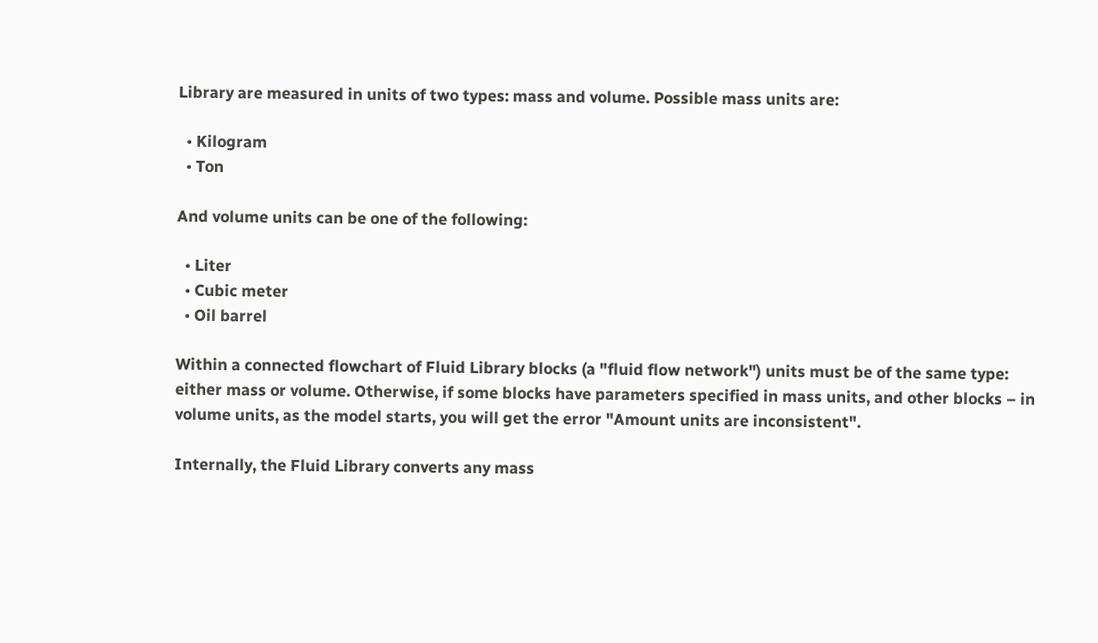Library are measured in units of two types: mass and volume. Possible mass units are:

  • Kilogram
  • Ton

And volume units can be one of the following:

  • Liter
  • Cubic meter
  • Oil barrel

Within a connected flowchart of Fluid Library blocks (a "fluid flow network") units must be of the same type: either mass or volume. Otherwise, if some blocks have parameters specified in mass units, and other blocks – in volume units, as the model starts, you will get the error "Amount units are inconsistent".

Internally, the Fluid Library converts any mass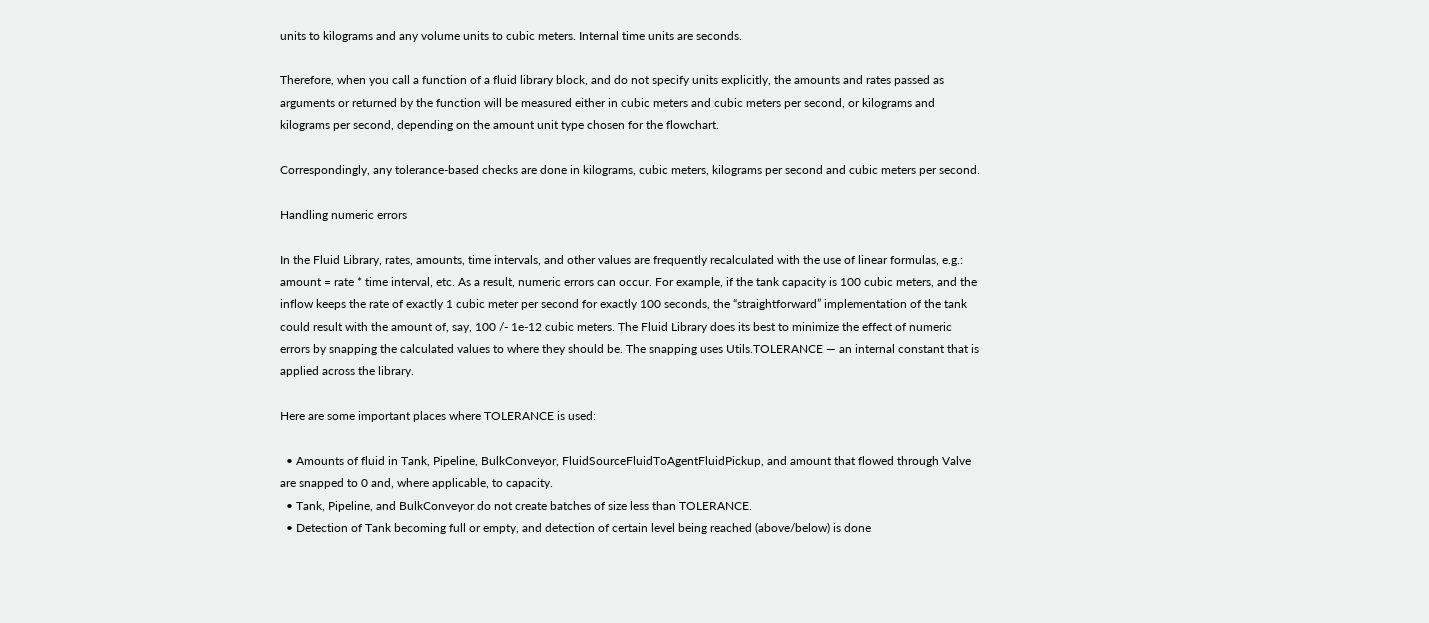units to kilograms and any volume units to cubic meters. Internal time units are seconds.

Therefore, when you call a function of a fluid library block, and do not specify units explicitly, the amounts and rates passed as arguments or returned by the function will be measured either in cubic meters and cubic meters per second, or kilograms and kilograms per second, depending on the amount unit type chosen for the flowchart.

Correspondingly, any tolerance-based checks are done in kilograms, cubic meters, kilograms per second and cubic meters per second.

Handling numeric errors

In the Fluid Library, rates, amounts, time intervals, and other values are frequently recalculated with the use of linear formulas, e.g.: amount = rate * time interval, etc. As a result, numeric errors can occur. For example, if the tank capacity is 100 cubic meters, and the inflow keeps the rate of exactly 1 cubic meter per second for exactly 100 seconds, the “straightforward” implementation of the tank could result with the amount of, say, 100 /- 1e-12 cubic meters. The Fluid Library does its best to minimize the effect of numeric errors by snapping the calculated values to where they should be. The snapping uses Utils.TOLERANCE — an internal constant that is applied across the library.

Here are some important places where TOLERANCE is used:

  • Amounts of fluid in Tank, Pipeline, BulkConveyor, FluidSourceFluidToAgentFluidPickup, and amount that flowed through Valve are snapped to 0 and, where applicable, to capacity.
  • Tank, Pipeline, and BulkConveyor do not create batches of size less than TOLERANCE.
  • Detection of Tank becoming full or empty, and detection of certain level being reached (above/below) is done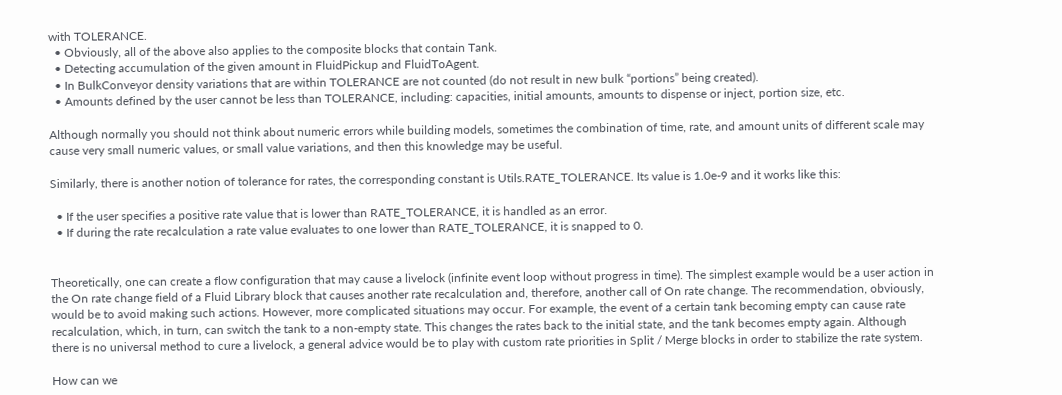with TOLERANCE.
  • Obviously, all of the above also applies to the composite blocks that contain Tank.
  • Detecting accumulation of the given amount in FluidPickup and FluidToAgent.
  • In BulkConveyor density variations that are within TOLERANCE are not counted (do not result in new bulk “portions” being created).
  • Amounts defined by the user cannot be less than TOLERANCE, including: capacities, initial amounts, amounts to dispense or inject, portion size, etc.

Although normally you should not think about numeric errors while building models, sometimes the combination of time, rate, and amount units of different scale may cause very small numeric values, or small value variations, and then this knowledge may be useful.

Similarly, there is another notion of tolerance for rates, the corresponding constant is Utils.RATE_TOLERANCE. Its value is 1.0e-9 and it works like this:

  • If the user specifies a positive rate value that is lower than RATE_TOLERANCE, it is handled as an error.
  • If during the rate recalculation a rate value evaluates to one lower than RATE_TOLERANCE, it is snapped to 0.


Theoretically, one can create a flow configuration that may cause a livelock (infinite event loop without progress in time). The simplest example would be a user action in the On rate change field of a Fluid Library block that causes another rate recalculation and, therefore, another call of On rate change. The recommendation, obviously, would be to avoid making such actions. However, more complicated situations may occur. For example, the event of a certain tank becoming empty can cause rate recalculation, which, in turn, can switch the tank to a non-empty state. This changes the rates back to the initial state, and the tank becomes empty again. Although there is no universal method to cure a livelock, a general advice would be to play with custom rate priorities in Split / Merge blocks in order to stabilize the rate system.

How can we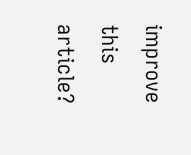improve this article?